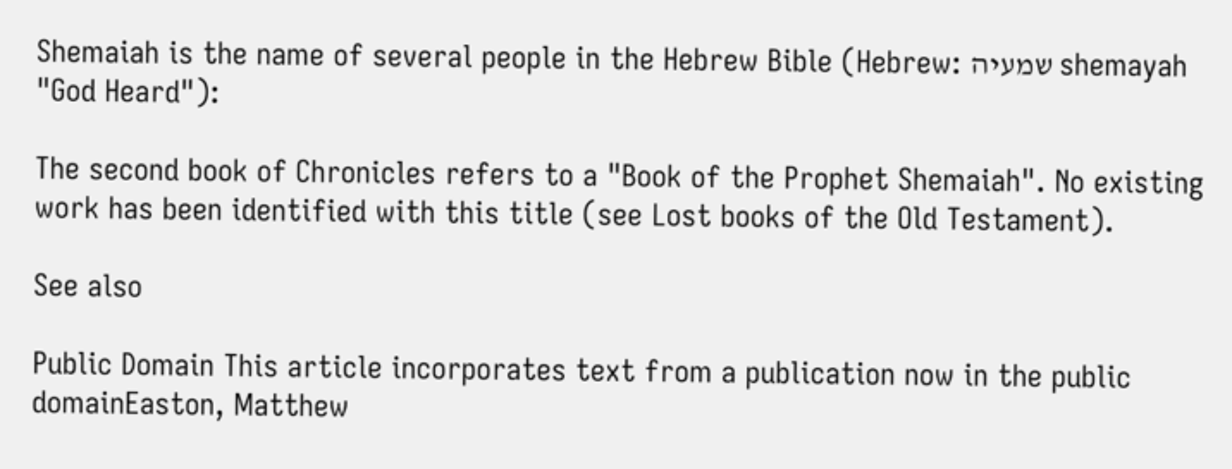Shemaiah is the name of several people in the Hebrew Bible (Hebrew: שמעיה shemayah "God Heard"):

The second book of Chronicles refers to a "Book of the Prophet Shemaiah". No existing work has been identified with this title (see Lost books of the Old Testament).

See also

Public Domain This article incorporates text from a publication now in the public domainEaston, Matthew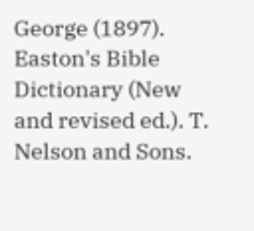George (1897). Easton's Bible Dictionary (New and revised ed.). T. Nelson and Sons.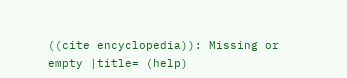((cite encyclopedia)): Missing or empty |title= (help)